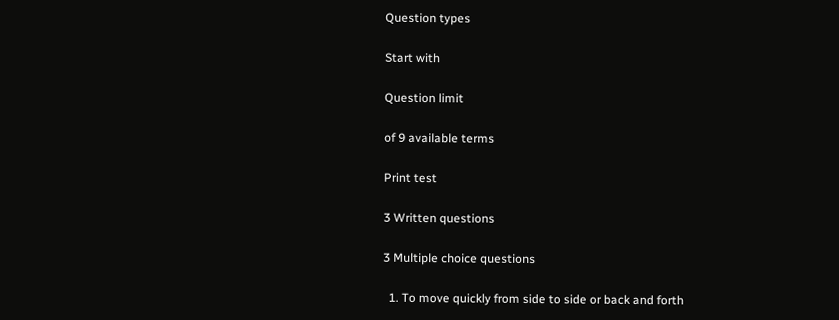Question types

Start with

Question limit

of 9 available terms

Print test

3 Written questions

3 Multiple choice questions

  1. To move quickly from side to side or back and forth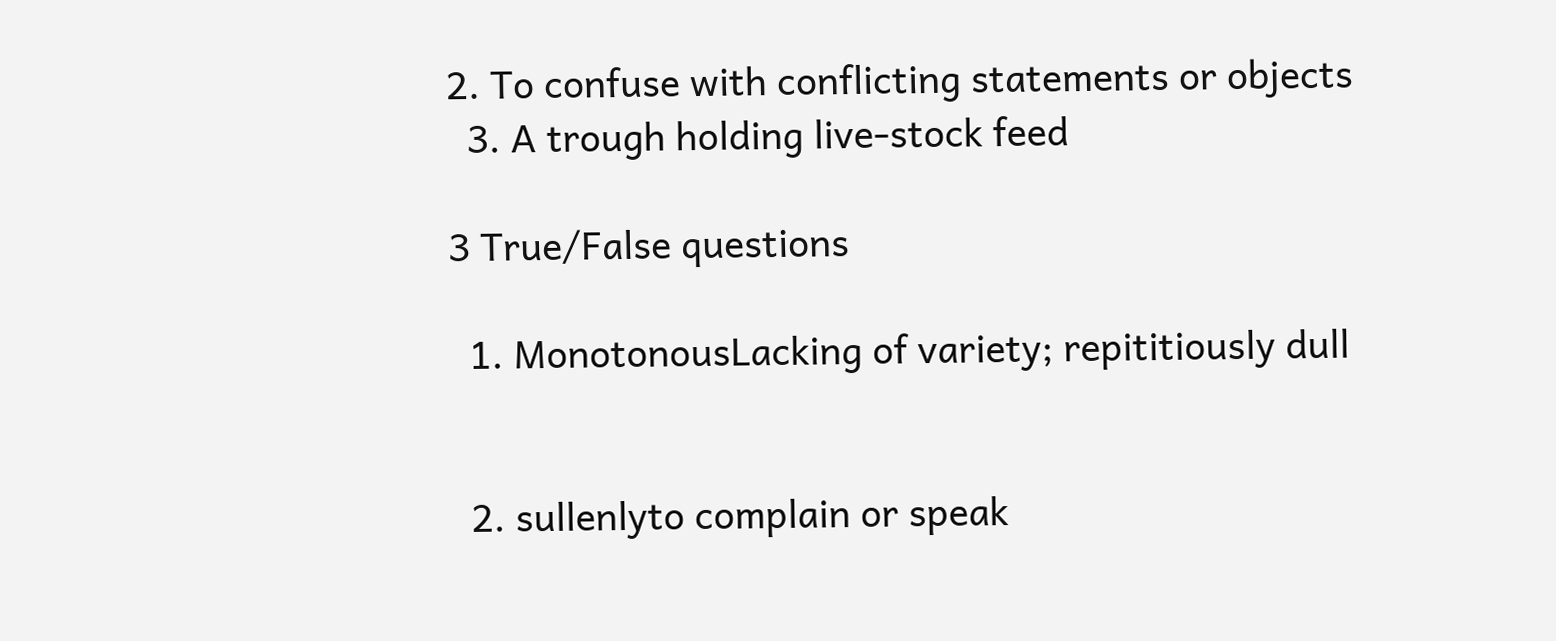2. To confuse with conflicting statements or objects
  3. A trough holding live-stock feed

3 True/False questions

  1. MonotonousLacking of variety; repititiously dull


  2. sullenlyto complain or speak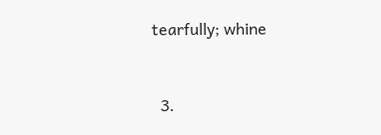tearfully; whine


  3.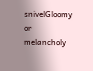snivelGloomy or melancholy